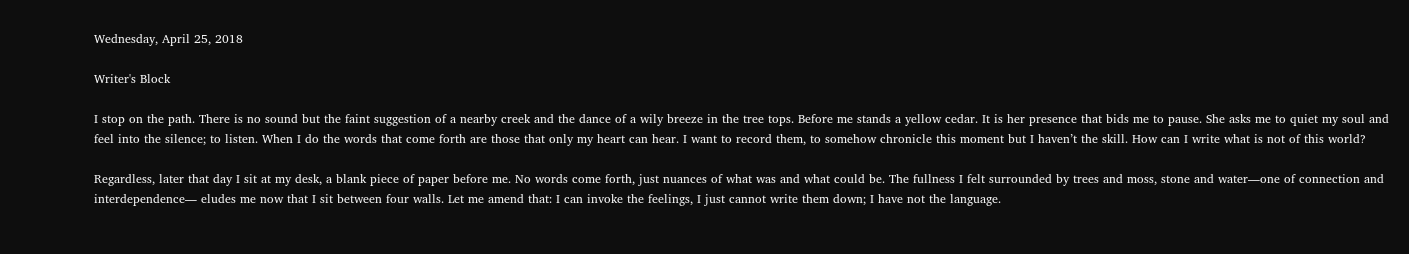Wednesday, April 25, 2018

Writer's Block

I stop on the path. There is no sound but the faint suggestion of a nearby creek and the dance of a wily breeze in the tree tops. Before me stands a yellow cedar. It is her presence that bids me to pause. She asks me to quiet my soul and feel into the silence; to listen. When I do the words that come forth are those that only my heart can hear. I want to record them, to somehow chronicle this moment but I haven’t the skill. How can I write what is not of this world?

Regardless, later that day I sit at my desk, a blank piece of paper before me. No words come forth, just nuances of what was and what could be. The fullness I felt surrounded by trees and moss, stone and water―one of connection and interdependence― eludes me now that I sit between four walls. Let me amend that: I can invoke the feelings, I just cannot write them down; I have not the language.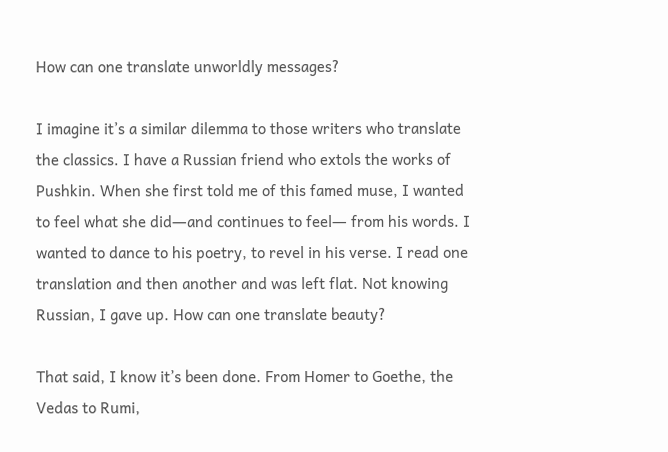How can one translate unworldly messages?

I imagine it’s a similar dilemma to those writers who translate the classics. I have a Russian friend who extols the works of Pushkin. When she first told me of this famed muse, I wanted to feel what she did―and continues to feel― from his words. I wanted to dance to his poetry, to revel in his verse. I read one translation and then another and was left flat. Not knowing Russian, I gave up. How can one translate beauty?

That said, I know it’s been done. From Homer to Goethe, the Vedas to Rumi,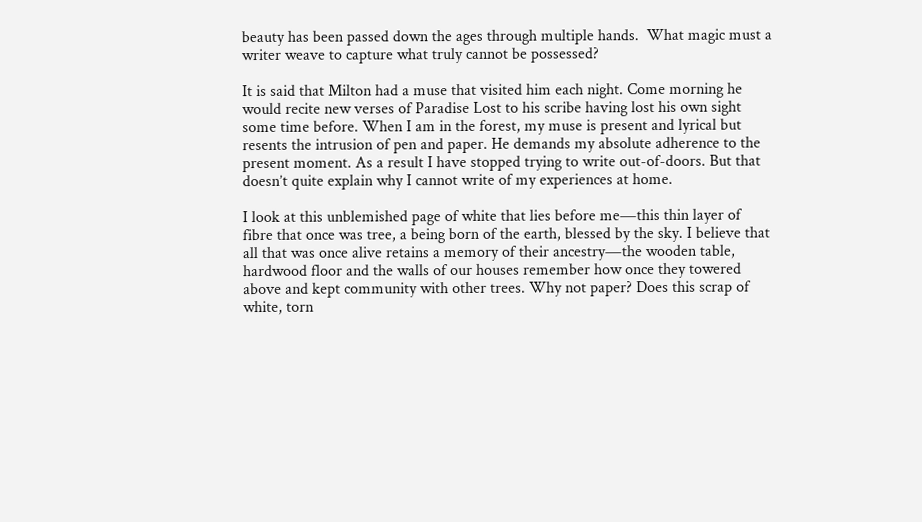beauty has been passed down the ages through multiple hands.  What magic must a writer weave to capture what truly cannot be possessed?

It is said that Milton had a muse that visited him each night. Come morning he would recite new verses of Paradise Lost to his scribe having lost his own sight some time before. When I am in the forest, my muse is present and lyrical but resents the intrusion of pen and paper. He demands my absolute adherence to the present moment. As a result I have stopped trying to write out-of-doors. But that doesn’t quite explain why I cannot write of my experiences at home.

I look at this unblemished page of white that lies before me―this thin layer of fibre that once was tree, a being born of the earth, blessed by the sky. I believe that all that was once alive retains a memory of their ancestry―the wooden table, hardwood floor and the walls of our houses remember how once they towered above and kept community with other trees. Why not paper? Does this scrap of white, torn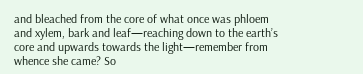and bleached from the core of what once was phloem and xylem, bark and leaf—reaching down to the earth’s core and upwards towards the light—remember from whence she came? So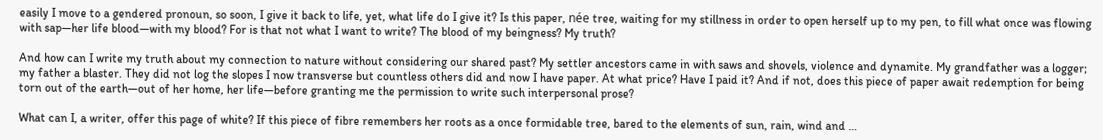easily I move to a gendered pronoun, so soon, I give it back to life, yet, what life do I give it? Is this paper, née tree, waiting for my stillness in order to open herself up to my pen, to fill what once was flowing with sap―her life blood―with my blood? For is that not what I want to write? The blood of my beingness? My truth?

And how can I write my truth about my connection to nature without considering our shared past? My settler ancestors came in with saws and shovels, violence and dynamite. My grandfather was a logger; my father a blaster. They did not log the slopes I now transverse but countless others did and now I have paper. At what price? Have I paid it? And if not, does this piece of paper await redemption for being torn out of the earth―out of her home, her life―before granting me the permission to write such interpersonal prose?

What can I, a writer, offer this page of white? If this piece of fibre remembers her roots as a once formidable tree, bared to the elements of sun, rain, wind and …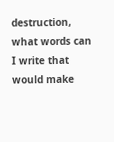destruction, what words can I write that would make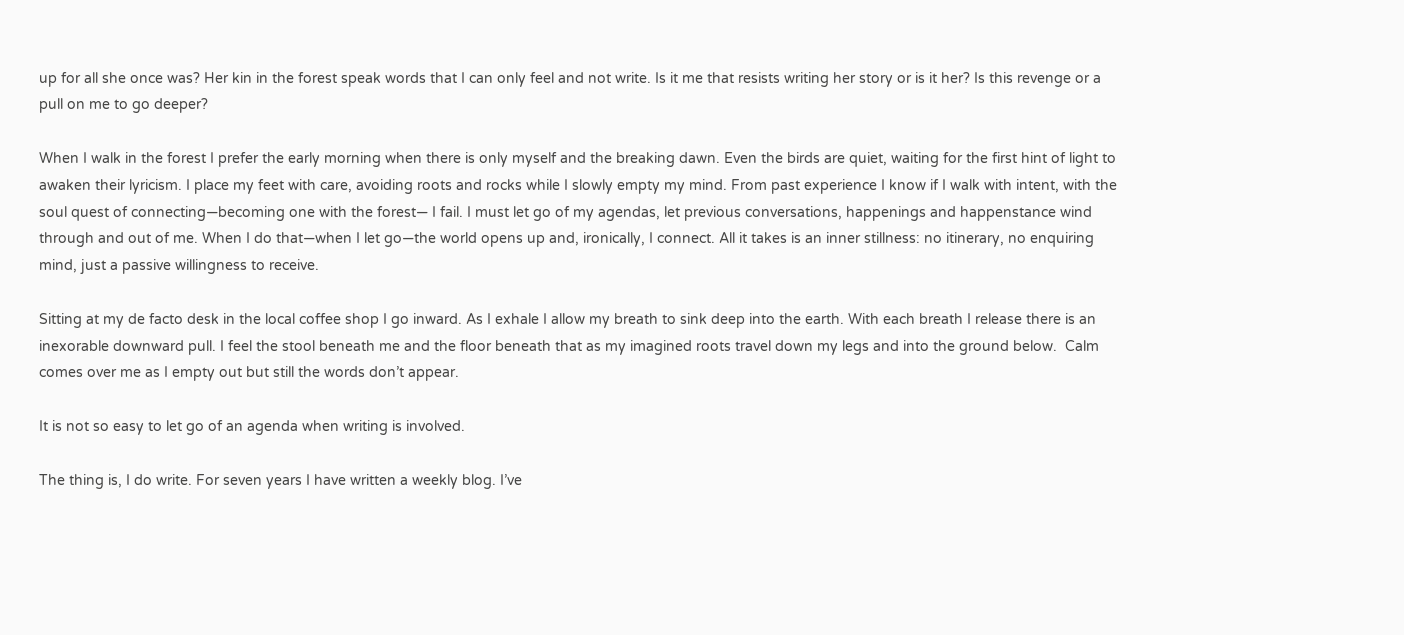up for all she once was? Her kin in the forest speak words that I can only feel and not write. Is it me that resists writing her story or is it her? Is this revenge or a pull on me to go deeper?

When I walk in the forest I prefer the early morning when there is only myself and the breaking dawn. Even the birds are quiet, waiting for the first hint of light to awaken their lyricism. I place my feet with care, avoiding roots and rocks while I slowly empty my mind. From past experience I know if I walk with intent, with the soul quest of connecting―becoming one with the forest― I fail. I must let go of my agendas, let previous conversations, happenings and happenstance wind through and out of me. When I do that―when I let go―the world opens up and, ironically, I connect. All it takes is an inner stillness: no itinerary, no enquiring mind, just a passive willingness to receive.

Sitting at my de facto desk in the local coffee shop I go inward. As I exhale I allow my breath to sink deep into the earth. With each breath I release there is an inexorable downward pull. I feel the stool beneath me and the floor beneath that as my imagined roots travel down my legs and into the ground below.  Calm comes over me as I empty out but still the words don’t appear.

It is not so easy to let go of an agenda when writing is involved.

The thing is, I do write. For seven years I have written a weekly blog. I’ve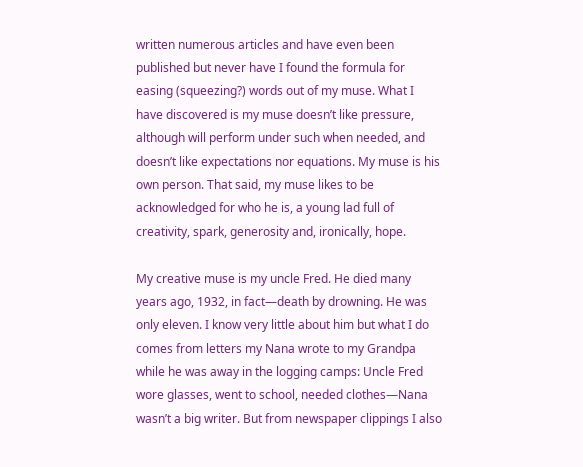written numerous articles and have even been published but never have I found the formula for easing (squeezing?) words out of my muse. What I have discovered is my muse doesn’t like pressure, although will perform under such when needed, and doesn’t like expectations nor equations. My muse is his own person. That said, my muse likes to be acknowledged for who he is, a young lad full of creativity, spark, generosity and, ironically, hope.

My creative muse is my uncle Fred. He died many years ago, 1932, in fact—death by drowning. He was only eleven. I know very little about him but what I do comes from letters my Nana wrote to my Grandpa while he was away in the logging camps: Uncle Fred wore glasses, went to school, needed clothes―Nana wasn’t a big writer. But from newspaper clippings I also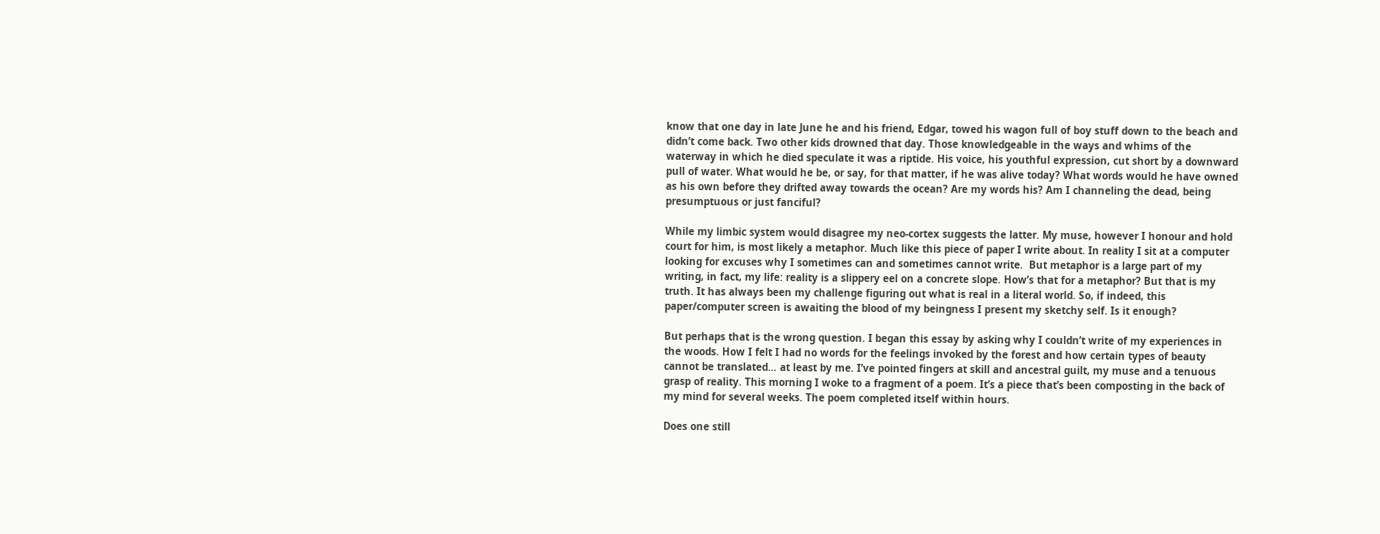know that one day in late June he and his friend, Edgar, towed his wagon full of boy stuff down to the beach and didn’t come back. Two other kids drowned that day. Those knowledgeable in the ways and whims of the waterway in which he died speculate it was a riptide. His voice, his youthful expression, cut short by a downward pull of water. What would he be, or say, for that matter, if he was alive today? What words would he have owned as his own before they drifted away towards the ocean? Are my words his? Am I channeling the dead, being presumptuous or just fanciful?

While my limbic system would disagree my neo-cortex suggests the latter. My muse, however I honour and hold court for him, is most likely a metaphor. Much like this piece of paper I write about. In reality I sit at a computer looking for excuses why I sometimes can and sometimes cannot write.  But metaphor is a large part of my writing, in fact, my life: reality is a slippery eel on a concrete slope. How’s that for a metaphor? But that is my truth. It has always been my challenge figuring out what is real in a literal world. So, if indeed, this paper/computer screen is awaiting the blood of my beingness I present my sketchy self. Is it enough?

But perhaps that is the wrong question. I began this essay by asking why I couldn’t write of my experiences in the woods. How I felt I had no words for the feelings invoked by the forest and how certain types of beauty cannot be translated… at least by me. I’ve pointed fingers at skill and ancestral guilt, my muse and a tenuous grasp of reality. This morning I woke to a fragment of a poem. It’s a piece that’s been composting in the back of my mind for several weeks. The poem completed itself within hours.

Does one still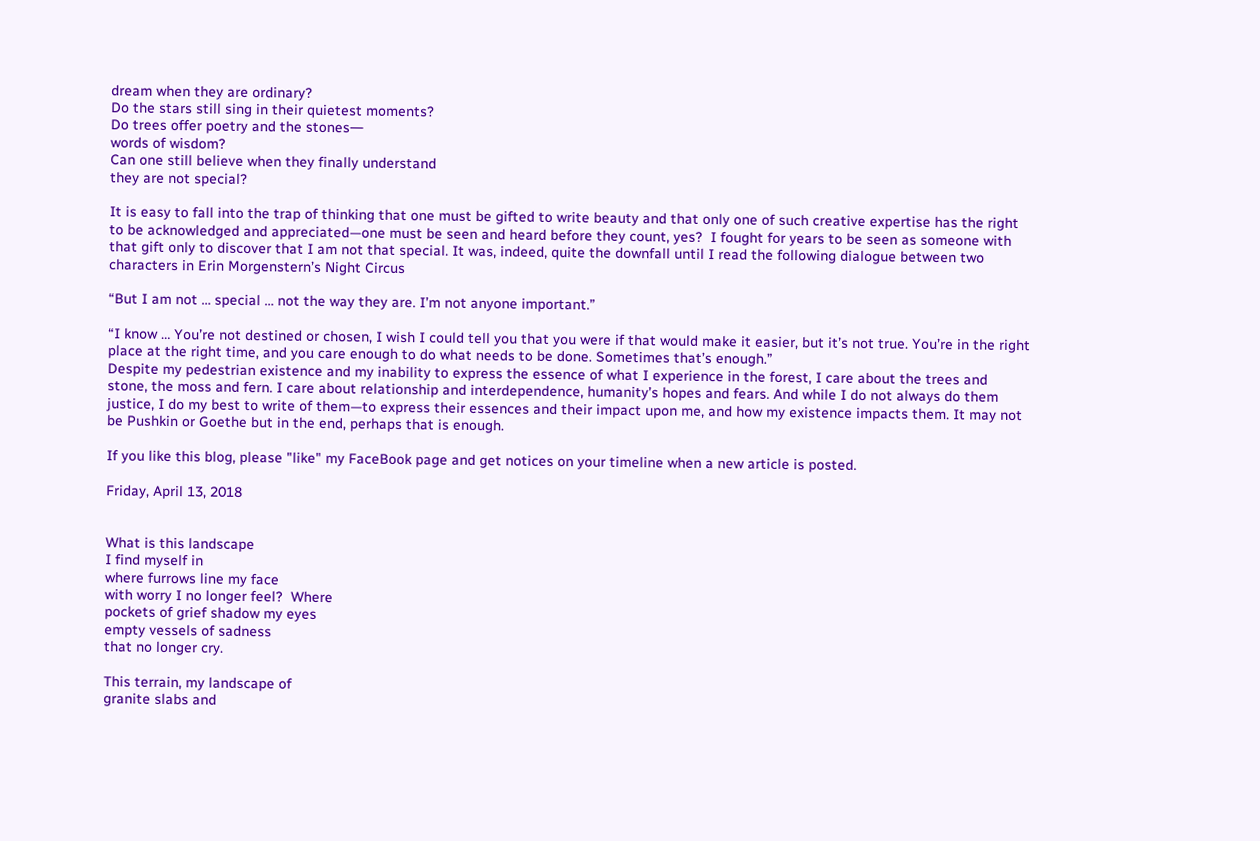dream when they are ordinary?
Do the stars still sing in their quietest moments?
Do trees offer poetry and the stones―
words of wisdom?
Can one still believe when they finally understand
they are not special?

It is easy to fall into the trap of thinking that one must be gifted to write beauty and that only one of such creative expertise has the right to be acknowledged and appreciated—one must be seen and heard before they count, yes?  I fought for years to be seen as someone with that gift only to discover that I am not that special. It was, indeed, quite the downfall until I read the following dialogue between two characters in Erin Morgenstern’s Night Circus

“But I am not … special … not the way they are. I’m not anyone important.”

“I know … You’re not destined or chosen, I wish I could tell you that you were if that would make it easier, but it’s not true. You’re in the right place at the right time, and you care enough to do what needs to be done. Sometimes that’s enough.”
Despite my pedestrian existence and my inability to express the essence of what I experience in the forest, I care about the trees and stone, the moss and fern. I care about relationship and interdependence, humanity’s hopes and fears. And while I do not always do them justice, I do my best to write of them—to express their essences and their impact upon me, and how my existence impacts them. It may not be Pushkin or Goethe but in the end, perhaps that is enough.

If you like this blog, please "like" my FaceBook page and get notices on your timeline when a new article is posted.

Friday, April 13, 2018


What is this landscape
I find myself in
where furrows line my face
with worry I no longer feel?  Where
pockets of grief shadow my eyes
empty vessels of sadness
that no longer cry.

This terrain, my landscape of
granite slabs and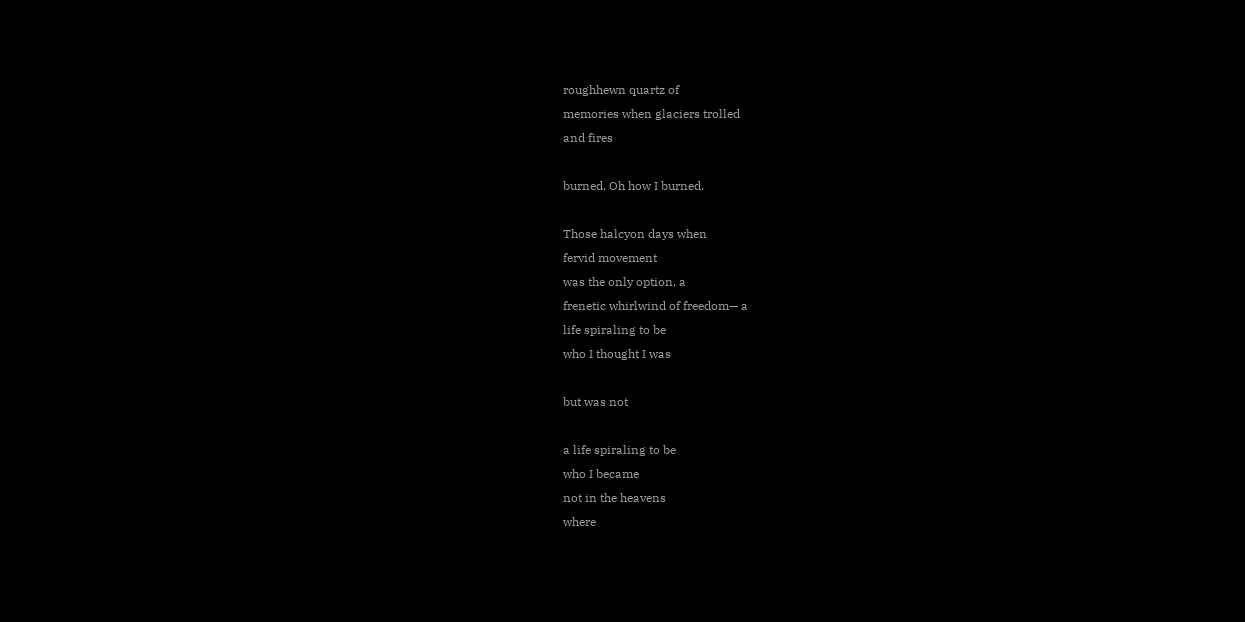roughhewn quartz of
memories when glaciers trolled
and fires

burned. Oh how I burned.

Those halcyon days when
fervid movement
was the only option, a
frenetic whirlwind of freedom— a
life spiraling to be
who I thought I was

but was not

a life spiraling to be
who I became
not in the heavens
where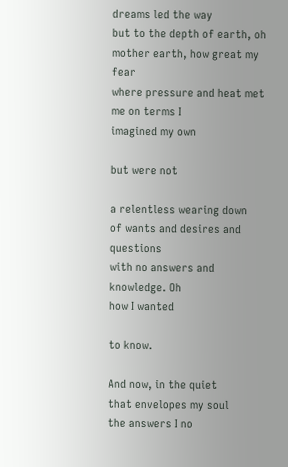dreams led the way
but to the depth of earth, oh
mother earth, how great my fear
where pressure and heat met
me on terms I
imagined my own

but were not

a relentless wearing down
of wants and desires and questions
with no answers and
knowledge. Oh
how I wanted

to know.

And now, in the quiet
that envelopes my soul
the answers I no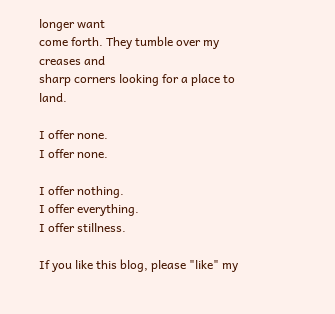longer want
come forth. They tumble over my creases and
sharp corners looking for a place to land.

I offer none.
I offer none.

I offer nothing.
I offer everything.
I offer stillness.

If you like this blog, please "like" my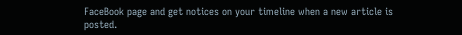FaceBook page and get notices on your timeline when a new article is posted.